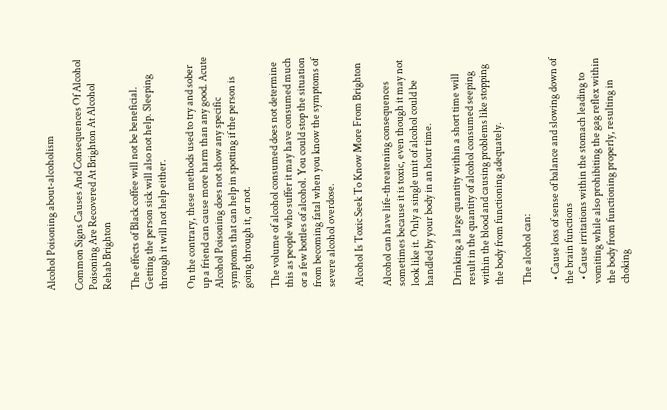Alcohol Poisoning about-alcoholism

Common Signs Causes And Consequences Of Alcohol Poisoning Are Recovered At Brighton At Alcohol Rehab Brighton

The effects of Black coffee will not be beneficial. Getting the person sick will also not help. Sleeping through it will not help either.

On the contrary, these methods used to try and sober up a friend can cause more harm than any good. Acute Alcohol Poisoning does not show any specific symptoms that can help in spotting if the person is going through it, or not.

The volume of alcohol consumed does not determine this as people who suffer it may have consumed much or a few bottles of alcohol. You could stop the situation from becoming fatal when you know the symptoms of severe alcohol overdose.

Alcohol Is Toxic Seek To Know More From Brighton

Alcohol can have life-threatening consequences sometimes because it is toxic, even though it may not look like it. Only a single unit of alcohol could be handled by your body in an hour time.

Drinking a large quantity within a short time will result in the quantity of alcohol consumed seeping within the blood and causing problems like stopping the body from functioning adequately.

The alcohol can:

  • Cause loss of sense of balance and slowing down of the brain functions
  • Cause irritations within the stomach leading to vomiting while also prohibiting the gag reflex within the body from functioning properly, resulting in choking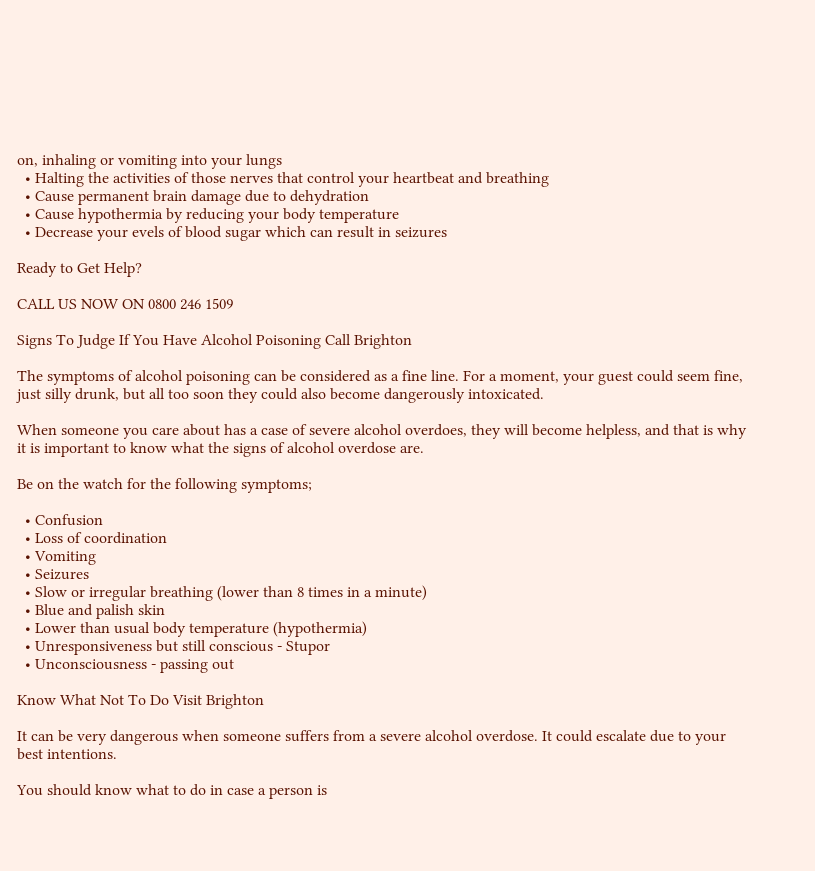on, inhaling or vomiting into your lungs
  • Halting the activities of those nerves that control your heartbeat and breathing
  • Cause permanent brain damage due to dehydration
  • Cause hypothermia by reducing your body temperature
  • Decrease your evels of blood sugar which can result in seizures

Ready to Get Help?

CALL US NOW ON 0800 246 1509

Signs To Judge If You Have Alcohol Poisoning Call Brighton

The symptoms of alcohol poisoning can be considered as a fine line. For a moment, your guest could seem fine, just silly drunk, but all too soon they could also become dangerously intoxicated.

When someone you care about has a case of severe alcohol overdoes, they will become helpless, and that is why it is important to know what the signs of alcohol overdose are.

Be on the watch for the following symptoms;

  • Confusion
  • Loss of coordination
  • Vomiting
  • Seizures
  • Slow or irregular breathing (lower than 8 times in a minute)
  • Blue and palish skin
  • Lower than usual body temperature (hypothermia)
  • Unresponsiveness but still conscious - Stupor
  • Unconsciousness - passing out

Know What Not To Do Visit Brighton

It can be very dangerous when someone suffers from a severe alcohol overdose. It could escalate due to your best intentions.

You should know what to do in case a person is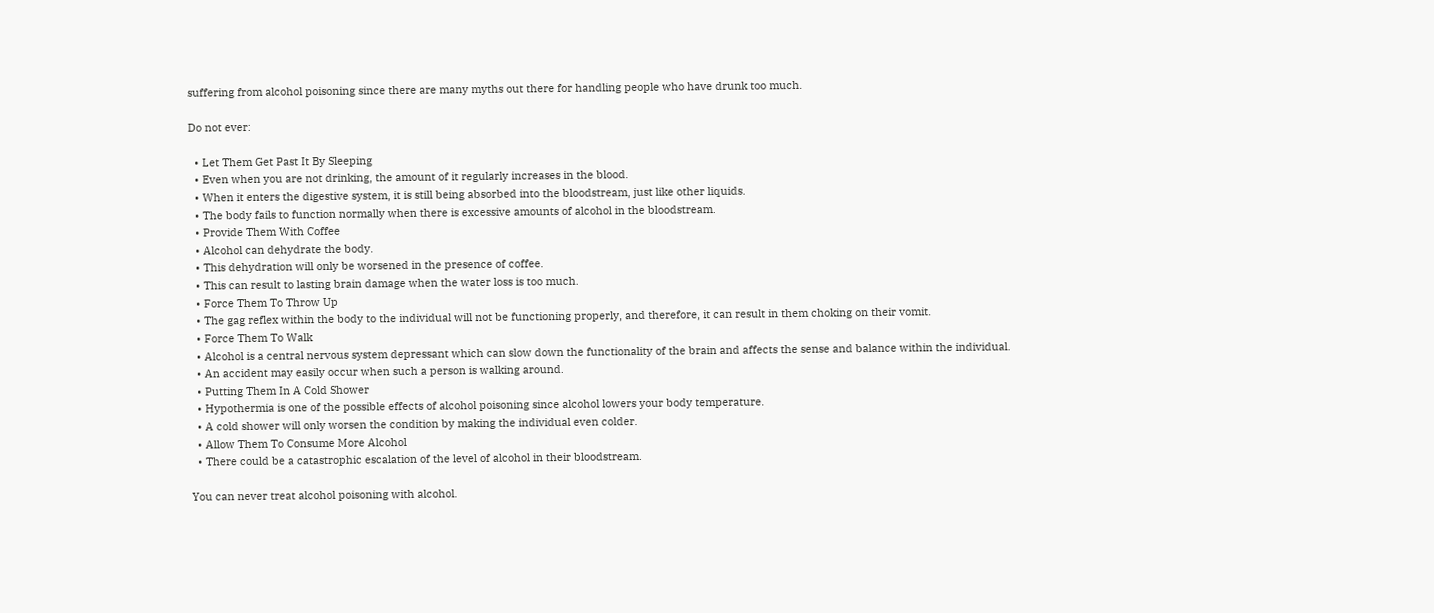suffering from alcohol poisoning since there are many myths out there for handling people who have drunk too much.

Do not ever:

  • Let Them Get Past It By Sleeping
  • Even when you are not drinking, the amount of it regularly increases in the blood.
  • When it enters the digestive system, it is still being absorbed into the bloodstream, just like other liquids.
  • The body fails to function normally when there is excessive amounts of alcohol in the bloodstream.
  • Provide Them With Coffee
  • Alcohol can dehydrate the body.
  • This dehydration will only be worsened in the presence of coffee.
  • This can result to lasting brain damage when the water loss is too much.
  • Force Them To Throw Up
  • The gag reflex within the body to the individual will not be functioning properly, and therefore, it can result in them choking on their vomit.
  • Force Them To Walk
  • Alcohol is a central nervous system depressant which can slow down the functionality of the brain and affects the sense and balance within the individual.
  • An accident may easily occur when such a person is walking around.
  • Putting Them In A Cold Shower
  • Hypothermia is one of the possible effects of alcohol poisoning since alcohol lowers your body temperature.
  • A cold shower will only worsen the condition by making the individual even colder.
  • Allow Them To Consume More Alcohol
  • There could be a catastrophic escalation of the level of alcohol in their bloodstream.

You can never treat alcohol poisoning with alcohol.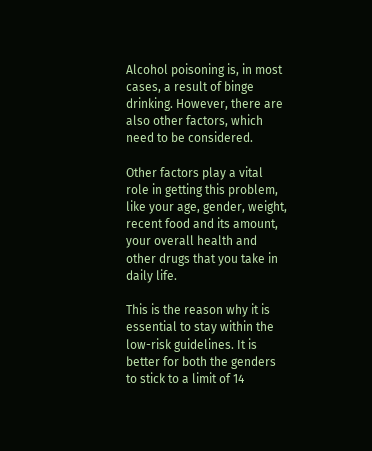Alcohol poisoning is, in most cases, a result of binge drinking. However, there are also other factors, which need to be considered.

Other factors play a vital role in getting this problem, like your age, gender, weight, recent food and its amount, your overall health and other drugs that you take in daily life.

This is the reason why it is essential to stay within the low-risk guidelines. It is better for both the genders to stick to a limit of 14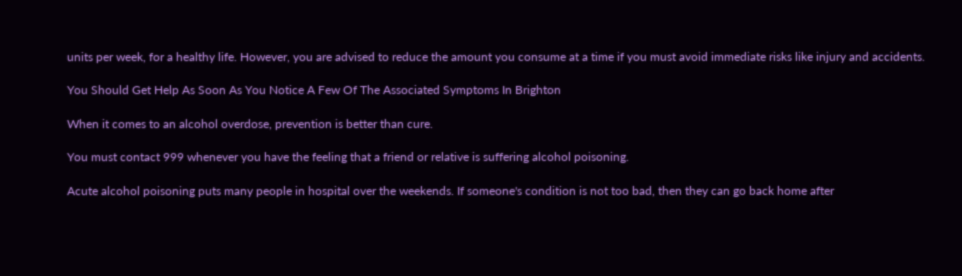units per week, for a healthy life. However, you are advised to reduce the amount you consume at a time if you must avoid immediate risks like injury and accidents.

You Should Get Help As Soon As You Notice A Few Of The Associated Symptoms In Brighton

When it comes to an alcohol overdose, prevention is better than cure.

You must contact 999 whenever you have the feeling that a friend or relative is suffering alcohol poisoning.

Acute alcohol poisoning puts many people in hospital over the weekends. If someone's condition is not too bad, then they can go back home after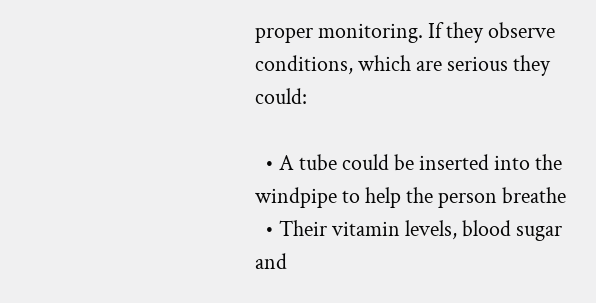proper monitoring. If they observe conditions, which are serious they could:

  • A tube could be inserted into the windpipe to help the person breathe
  • Their vitamin levels, blood sugar and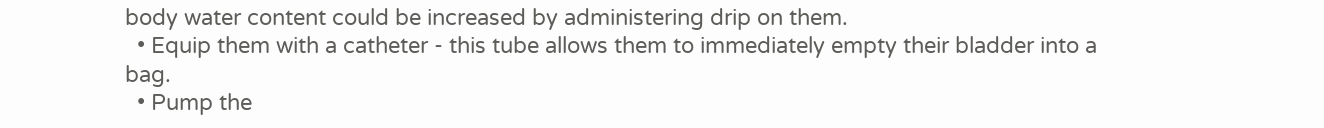body water content could be increased by administering drip on them.
  • Equip them with a catheter - this tube allows them to immediately empty their bladder into a bag.
  • Pump the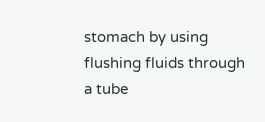stomach by using flushing fluids through a tube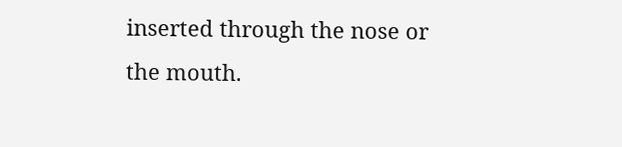inserted through the nose or the mouth.